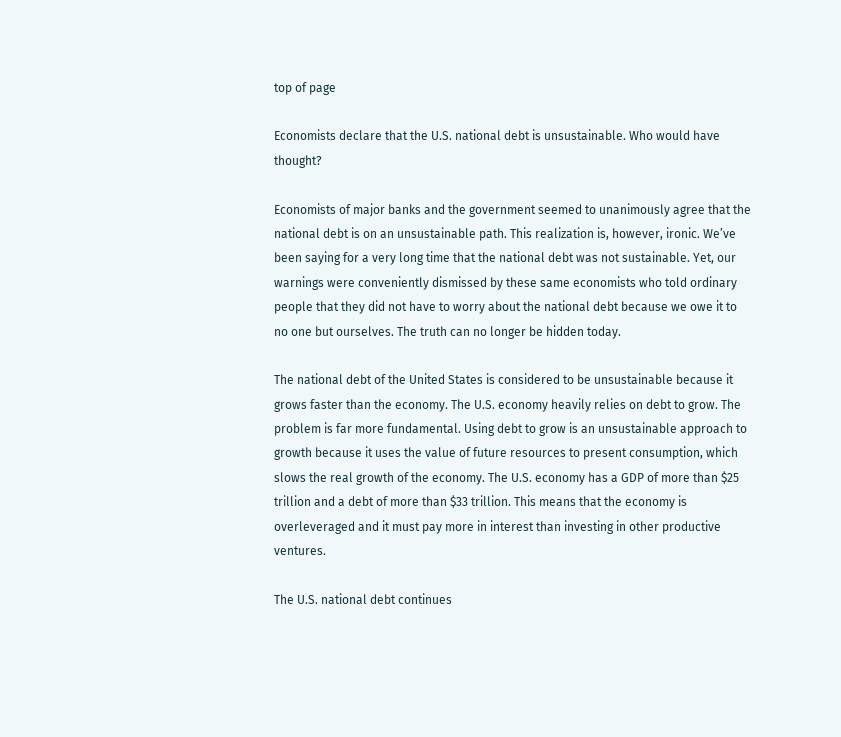top of page

Economists declare that the U.S. national debt is unsustainable. Who would have thought?

Economists of major banks and the government seemed to unanimously agree that the national debt is on an unsustainable path. This realization is, however, ironic. We’ve been saying for a very long time that the national debt was not sustainable. Yet, our warnings were conveniently dismissed by these same economists who told ordinary people that they did not have to worry about the national debt because we owe it to no one but ourselves. The truth can no longer be hidden today.

The national debt of the United States is considered to be unsustainable because it grows faster than the economy. The U.S. economy heavily relies on debt to grow. The problem is far more fundamental. Using debt to grow is an unsustainable approach to growth because it uses the value of future resources to present consumption, which slows the real growth of the economy. The U.S. economy has a GDP of more than $25 trillion and a debt of more than $33 trillion. This means that the economy is overleveraged and it must pay more in interest than investing in other productive ventures.

The U.S. national debt continues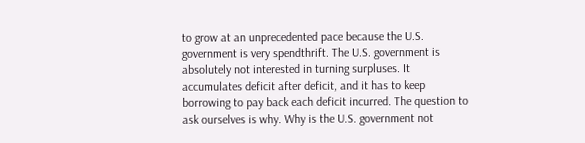to grow at an unprecedented pace because the U.S. government is very spendthrift. The U.S. government is absolutely not interested in turning surpluses. It accumulates deficit after deficit, and it has to keep borrowing to pay back each deficit incurred. The question to ask ourselves is why. Why is the U.S. government not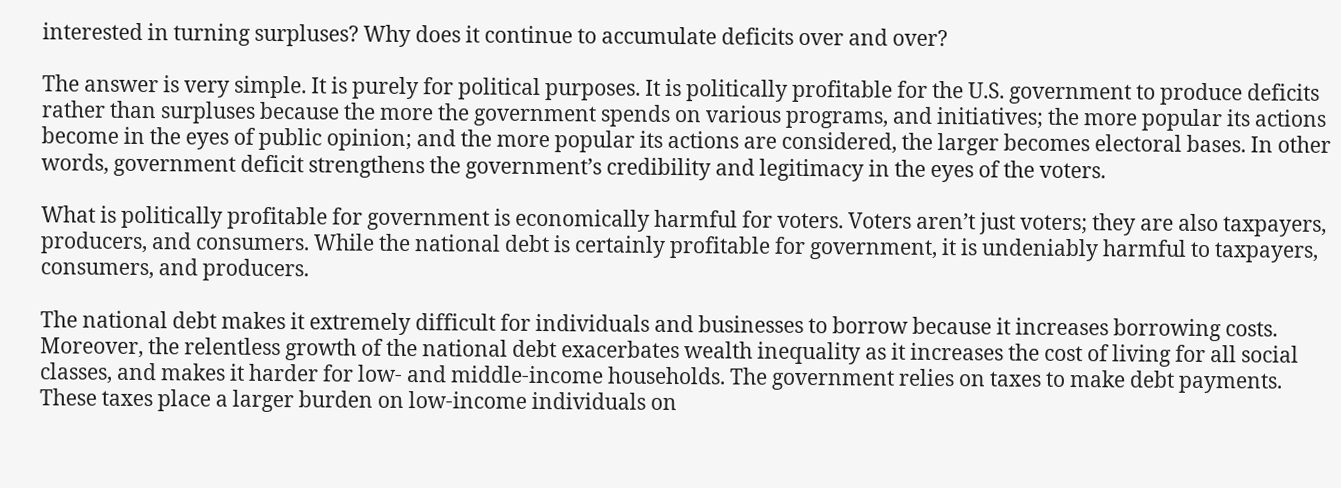interested in turning surpluses? Why does it continue to accumulate deficits over and over?

The answer is very simple. It is purely for political purposes. It is politically profitable for the U.S. government to produce deficits rather than surpluses because the more the government spends on various programs, and initiatives; the more popular its actions become in the eyes of public opinion; and the more popular its actions are considered, the larger becomes electoral bases. In other words, government deficit strengthens the government’s credibility and legitimacy in the eyes of the voters.

What is politically profitable for government is economically harmful for voters. Voters aren’t just voters; they are also taxpayers, producers, and consumers. While the national debt is certainly profitable for government, it is undeniably harmful to taxpayers, consumers, and producers.

The national debt makes it extremely difficult for individuals and businesses to borrow because it increases borrowing costs. Moreover, the relentless growth of the national debt exacerbates wealth inequality as it increases the cost of living for all social classes, and makes it harder for low- and middle-income households. The government relies on taxes to make debt payments. These taxes place a larger burden on low-income individuals on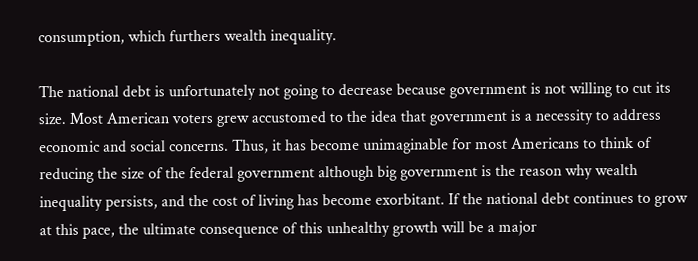consumption, which furthers wealth inequality.

The national debt is unfortunately not going to decrease because government is not willing to cut its size. Most American voters grew accustomed to the idea that government is a necessity to address economic and social concerns. Thus, it has become unimaginable for most Americans to think of reducing the size of the federal government although big government is the reason why wealth inequality persists, and the cost of living has become exorbitant. If the national debt continues to grow at this pace, the ultimate consequence of this unhealthy growth will be a major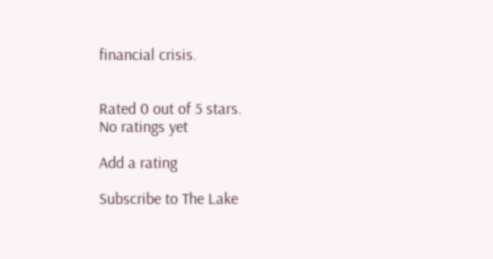financial crisis.


Rated 0 out of 5 stars.
No ratings yet

Add a rating

Subscribe to The Lake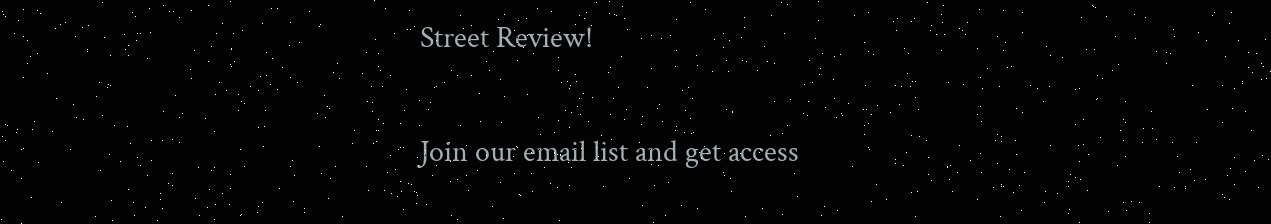Street Review!

Join our email list and get access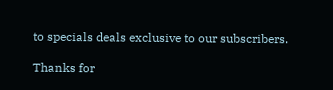to specials deals exclusive to our subscribers.

Thanks for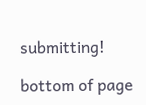submitting!

bottom of page